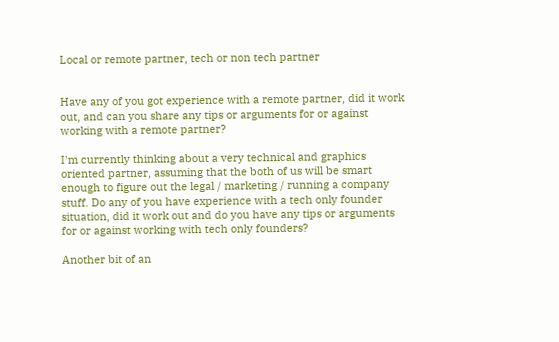Local or remote partner, tech or non tech partner


Have any of you got experience with a remote partner, did it work out, and can you share any tips or arguments for or against working with a remote partner?

I'm currently thinking about a very technical and graphics oriented partner, assuming that the both of us will be smart enough to figure out the legal / marketing / running a company stuff. Do any of you have experience with a tech only founder situation, did it work out and do you have any tips or arguments for or against working with tech only founders?

Another bit of an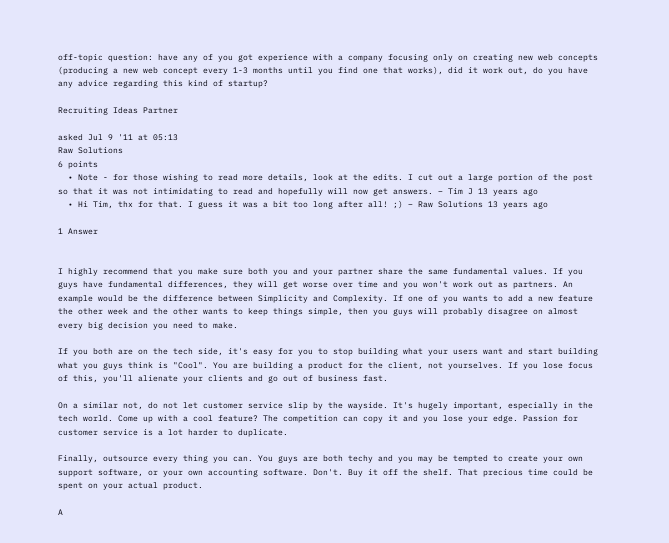off-topic question: have any of you got experience with a company focusing only on creating new web concepts (producing a new web concept every 1-3 months until you find one that works), did it work out, do you have any advice regarding this kind of startup?

Recruiting Ideas Partner

asked Jul 9 '11 at 05:13
Raw Solutions
6 points
  • Note - for those wishing to read more details, look at the edits. I cut out a large portion of the post so that it was not intimidating to read and hopefully will now get answers. – Tim J 13 years ago
  • Hi Tim, thx for that. I guess it was a bit too long after all! ;) – Raw Solutions 13 years ago

1 Answer


I highly recommend that you make sure both you and your partner share the same fundamental values. If you guys have fundamental differences, they will get worse over time and you won't work out as partners. An example would be the difference between Simplicity and Complexity. If one of you wants to add a new feature the other week and the other wants to keep things simple, then you guys will probably disagree on almost every big decision you need to make.

If you both are on the tech side, it's easy for you to stop building what your users want and start building what you guys think is "Cool". You are building a product for the client, not yourselves. If you lose focus of this, you'll alienate your clients and go out of business fast.

On a similar not, do not let customer service slip by the wayside. It's hugely important, especially in the tech world. Come up with a cool feature? The competition can copy it and you lose your edge. Passion for customer service is a lot harder to duplicate.

Finally, outsource every thing you can. You guys are both techy and you may be tempted to create your own support software, or your own accounting software. Don't. Buy it off the shelf. That precious time could be spent on your actual product.

A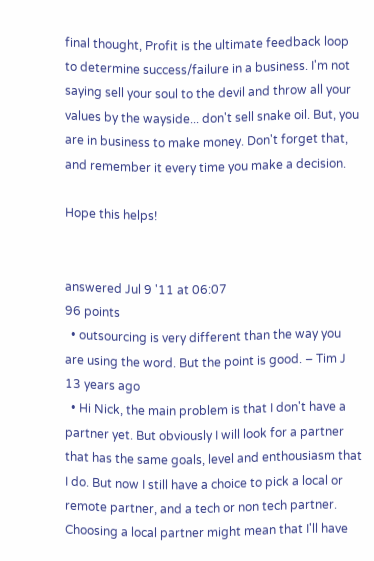final thought, Profit is the ultimate feedback loop to determine success/failure in a business. I'm not saying sell your soul to the devil and throw all your values by the wayside... don't sell snake oil. But, you are in business to make money. Don't forget that, and remember it every time you make a decision.

Hope this helps!


answered Jul 9 '11 at 06:07
96 points
  • outsourcing is very different than the way you are using the word. But the point is good. – Tim J 13 years ago
  • Hi Nick, the main problem is that I don't have a partner yet. But obviously I will look for a partner that has the same goals, level and enthousiasm that I do. But now I still have a choice to pick a local or remote partner, and a tech or non tech partner. Choosing a local partner might mean that I'll have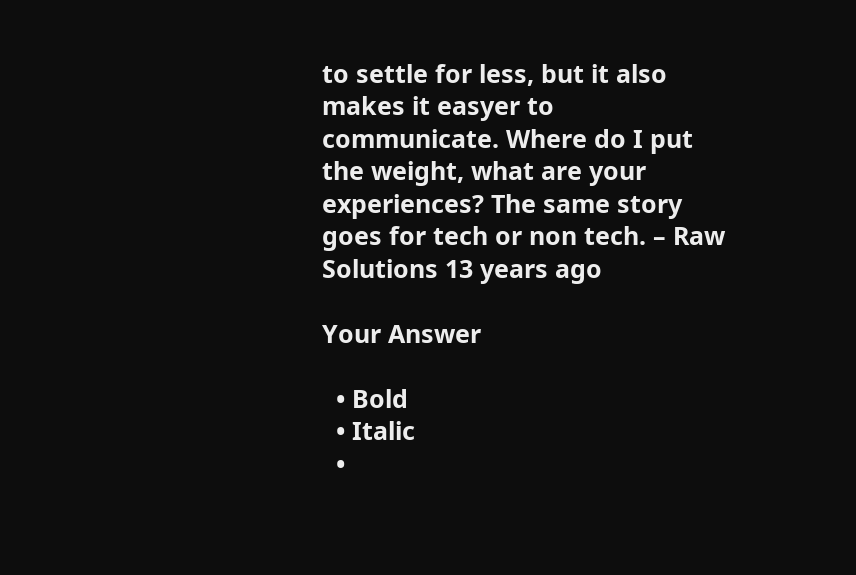to settle for less, but it also makes it easyer to communicate. Where do I put the weight, what are your experiences? The same story goes for tech or non tech. – Raw Solutions 13 years ago

Your Answer

  • Bold
  • Italic
  •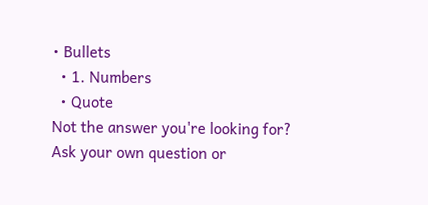• Bullets
  • 1. Numbers
  • Quote
Not the answer you're looking for? Ask your own question or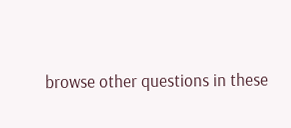browse other questions in these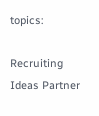topics:

Recruiting Ideas Partner